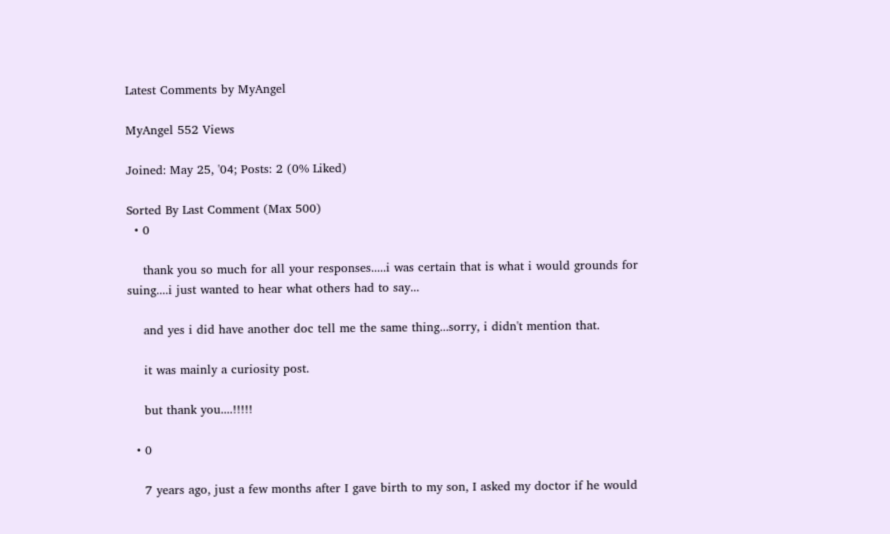Latest Comments by MyAngel

MyAngel 552 Views

Joined: May 25, '04; Posts: 2 (0% Liked)

Sorted By Last Comment (Max 500)
  • 0

    thank you so much for all your responses.....i was certain that is what i would grounds for suing....i just wanted to hear what others had to say...

    and yes i did have another doc tell me the same thing...sorry, i didn't mention that.

    it was mainly a curiosity post.

    but thank you....!!!!!

  • 0

    7 years ago, just a few months after I gave birth to my son, I asked my doctor if he would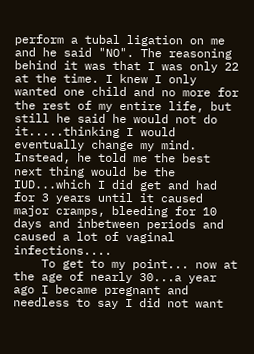perform a tubal ligation on me and he said "NO". The reasoning behind it was that I was only 22 at the time. I knew I only wanted one child and no more for the rest of my entire life, but still he said he would not do it.....thinking I would eventually change my mind. Instead, he told me the best next thing would be the IUD...which I did get and had for 3 years until it caused major cramps, bleeding for 10 days and inbetween periods and caused a lot of vaginal infections....
    To get to my point... now at the age of nearly 30...a year ago I became pregnant and needless to say I did not want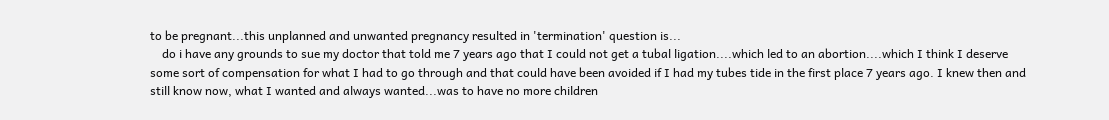to be pregnant...this unplanned and unwanted pregnancy resulted in 'termination' question is...
    do i have any grounds to sue my doctor that told me 7 years ago that I could not get a tubal ligation....which led to an abortion....which I think I deserve some sort of compensation for what I had to go through and that could have been avoided if I had my tubes tide in the first place 7 years ago. I knew then and still know now, what I wanted and always wanted...was to have no more children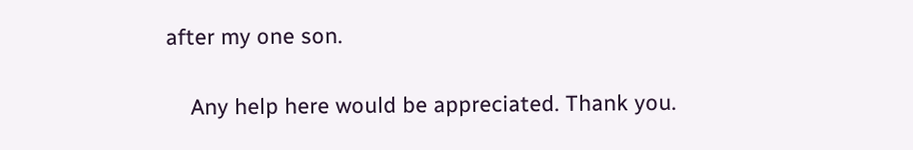after my one son.

    Any help here would be appreciated. Thank you.